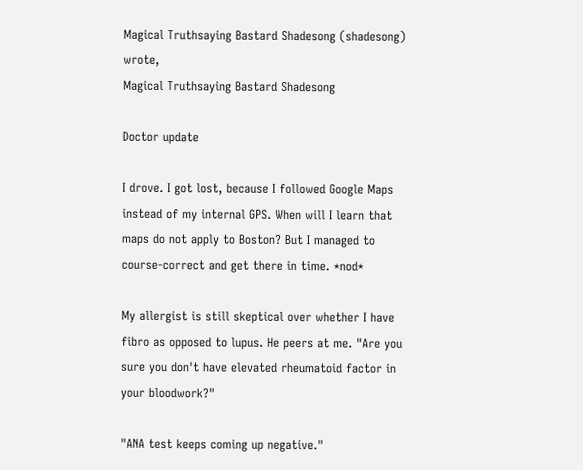Magical Truthsaying Bastard Shadesong (shadesong) wrote,
Magical Truthsaying Bastard Shadesong

Doctor update

I drove. I got lost, because I followed Google Maps instead of my internal GPS. When will I learn that maps do not apply to Boston? But I managed to course-correct and get there in time. *nod*

My allergist is still skeptical over whether I have fibro as opposed to lupus. He peers at me. "Are you sure you don't have elevated rheumatoid factor in your bloodwork?"

"ANA test keeps coming up negative."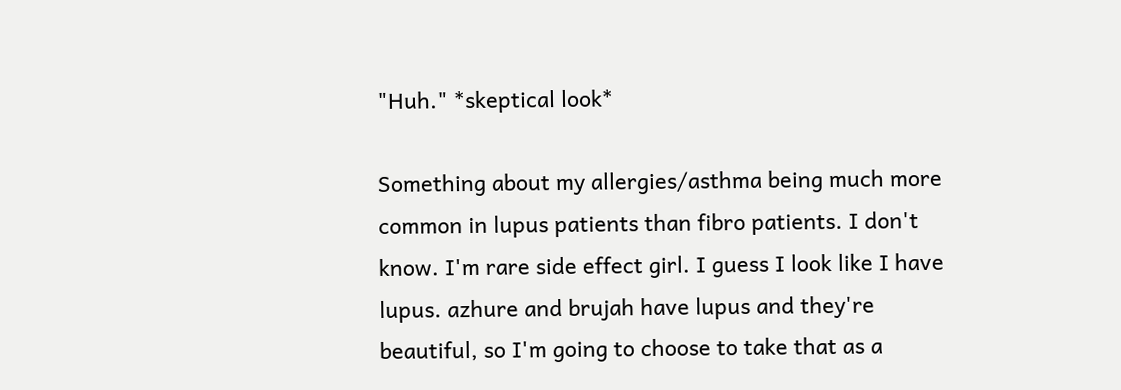"Huh." *skeptical look*

Something about my allergies/asthma being much more common in lupus patients than fibro patients. I don't know. I'm rare side effect girl. I guess I look like I have lupus. azhure and brujah have lupus and they're beautiful, so I'm going to choose to take that as a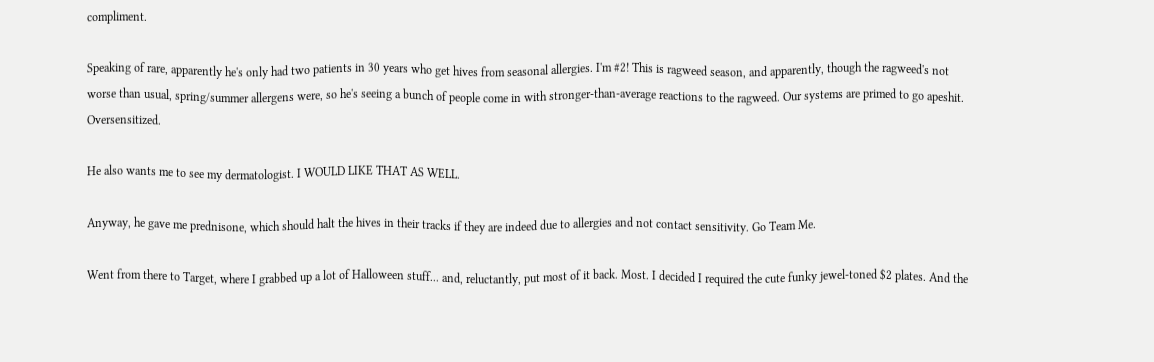compliment.

Speaking of rare, apparently he's only had two patients in 30 years who get hives from seasonal allergies. I'm #2! This is ragweed season, and apparently, though the ragweed's not worse than usual, spring/summer allergens were, so he's seeing a bunch of people come in with stronger-than-average reactions to the ragweed. Our systems are primed to go apeshit. Oversensitized.

He also wants me to see my dermatologist. I WOULD LIKE THAT AS WELL.

Anyway, he gave me prednisone, which should halt the hives in their tracks if they are indeed due to allergies and not contact sensitivity. Go Team Me.

Went from there to Target, where I grabbed up a lot of Halloween stuff... and, reluctantly, put most of it back. Most. I decided I required the cute funky jewel-toned $2 plates. And the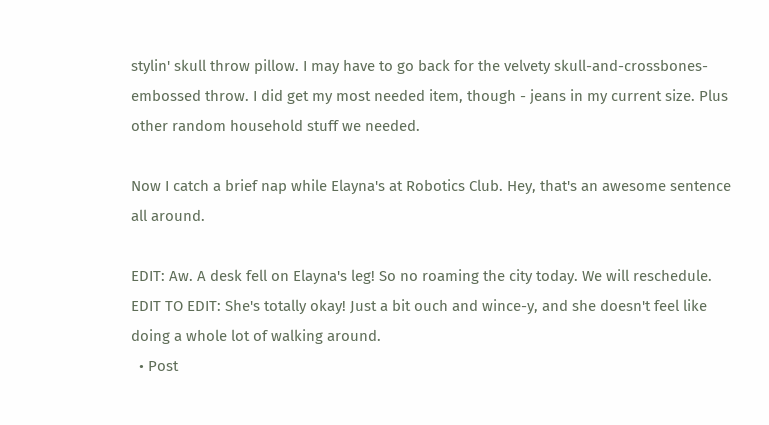stylin' skull throw pillow. I may have to go back for the velvety skull-and-crossbones-embossed throw. I did get my most needed item, though - jeans in my current size. Plus other random household stuff we needed.

Now I catch a brief nap while Elayna's at Robotics Club. Hey, that's an awesome sentence all around.

EDIT: Aw. A desk fell on Elayna's leg! So no roaming the city today. We will reschedule.
EDIT TO EDIT: She's totally okay! Just a bit ouch and wince-y, and she doesn't feel like doing a whole lot of walking around.
  • Post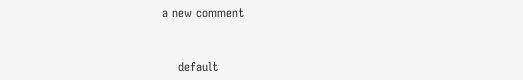a new comment


    default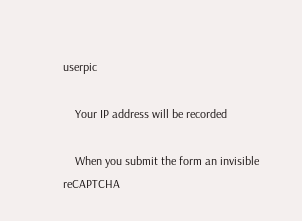userpic

    Your IP address will be recorded

    When you submit the form an invisible reCAPTCHA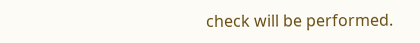check will be performed.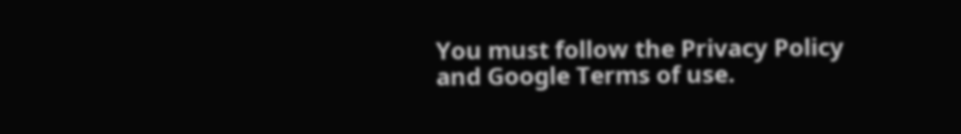You must follow the Privacy Policy and Google Terms of use.